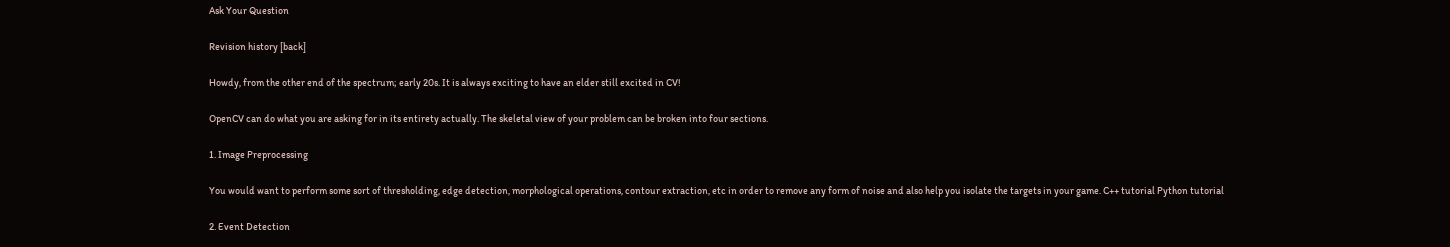Ask Your Question

Revision history [back]

Howdy, from the other end of the spectrum; early 20s. It is always exciting to have an elder still excited in CV!

OpenCV can do what you are asking for in its entirety actually. The skeletal view of your problem can be broken into four sections.

1. Image Preprocessing

You would want to perform some sort of thresholding, edge detection, morphological operations, contour extraction, etc in order to remove any form of noise and also help you isolate the targets in your game. C++ tutorial Python tutorial

2. Event Detection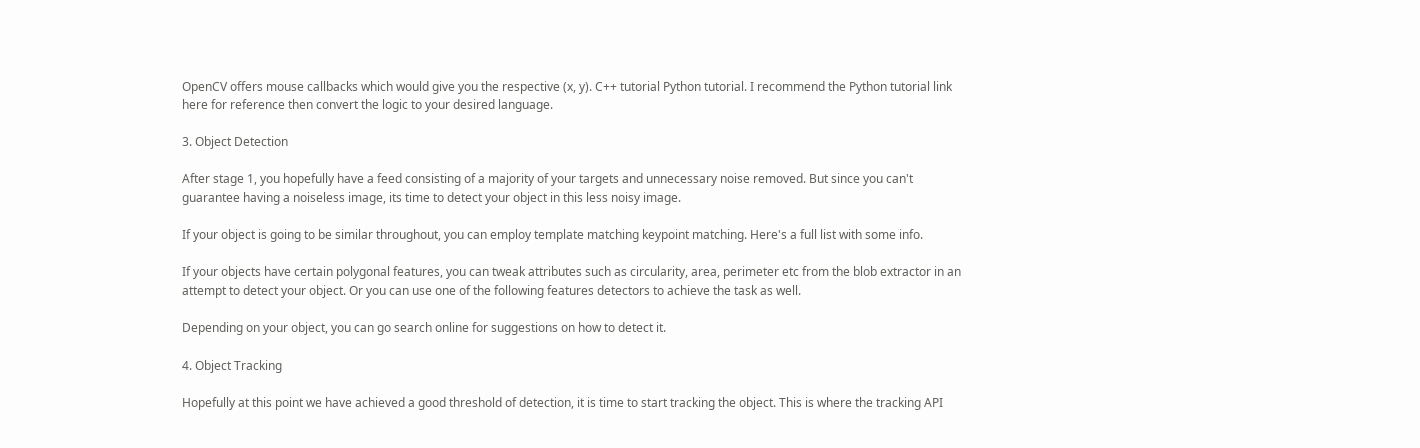OpenCV offers mouse callbacks which would give you the respective (x, y). C++ tutorial Python tutorial. I recommend the Python tutorial link here for reference then convert the logic to your desired language.

3. Object Detection

After stage 1, you hopefully have a feed consisting of a majority of your targets and unnecessary noise removed. But since you can't guarantee having a noiseless image, its time to detect your object in this less noisy image.

If your object is going to be similar throughout, you can employ template matching keypoint matching. Here's a full list with some info.

If your objects have certain polygonal features, you can tweak attributes such as circularity, area, perimeter etc from the blob extractor in an attempt to detect your object. Or you can use one of the following features detectors to achieve the task as well.

Depending on your object, you can go search online for suggestions on how to detect it.

4. Object Tracking

Hopefully at this point we have achieved a good threshold of detection, it is time to start tracking the object. This is where the tracking API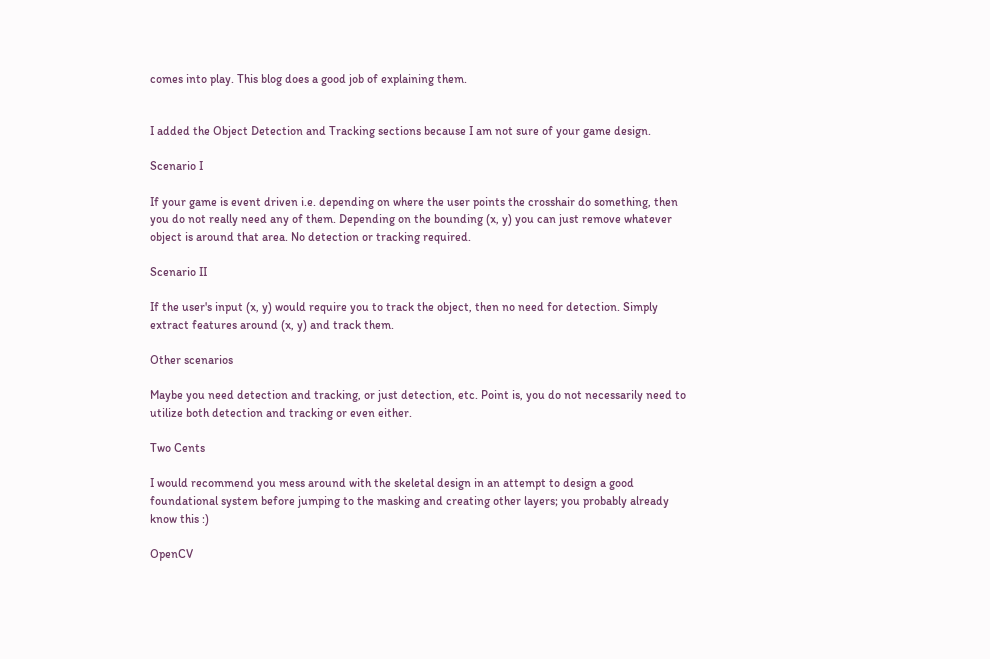comes into play. This blog does a good job of explaining them.


I added the Object Detection and Tracking sections because I am not sure of your game design.

Scenario I

If your game is event driven i.e. depending on where the user points the crosshair do something, then you do not really need any of them. Depending on the bounding (x, y) you can just remove whatever object is around that area. No detection or tracking required.

Scenario II

If the user's input (x, y) would require you to track the object, then no need for detection. Simply extract features around (x, y) and track them.

Other scenarios

Maybe you need detection and tracking, or just detection, etc. Point is, you do not necessarily need to utilize both detection and tracking or even either.

Two Cents

I would recommend you mess around with the skeletal design in an attempt to design a good foundational system before jumping to the masking and creating other layers; you probably already know this :)

OpenCV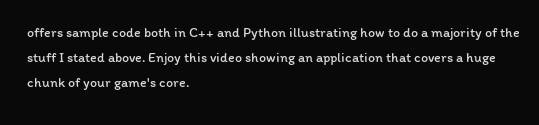offers sample code both in C++ and Python illustrating how to do a majority of the stuff I stated above. Enjoy this video showing an application that covers a huge chunk of your game's core.